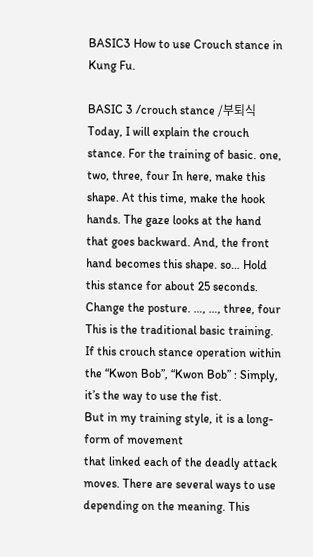BASIC3 How to use Crouch stance in Kung Fu.

BASIC 3 /crouch stance /부퇴식 Today, I will explain the crouch stance. For the training of basic. one, two, three, four In here, make this shape. At this time, make the hook hands. The gaze looks at the hand that goes backward. And, the front hand becomes this shape. so… Hold this stance for about 25 seconds. Change the posture. …, …, three, four This is the traditional basic training. If this crouch stance operation within the “Kwon Bob”, “Kwon Bob” : Simply, it’s the way to use the fist.
But in my training style, it is a long-form of movement
that linked each of the deadly attack moves. There are several ways to use depending on the meaning. This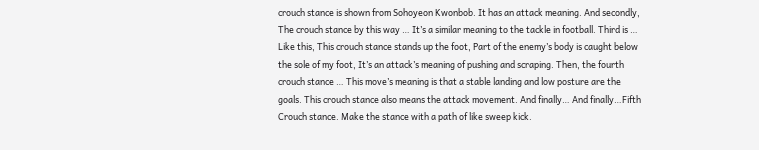crouch stance is shown from Sohoyeon Kwonbob. It has an attack meaning. And secondly, The crouch stance by this way … It’s a similar meaning to the tackle in football. Third is … Like this, This crouch stance stands up the foot, Part of the enemy’s body is caught below the sole of my foot, It’s an attack’s meaning of pushing and scraping. Then, the fourth crouch stance … This move’s meaning is that a stable landing and low posture are the goals. This crouch stance also means the attack movement. And finally… And finally…Fifth Crouch stance. Make the stance with a path of like sweep kick.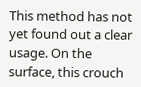This method has not yet found out a clear usage. On the surface, this crouch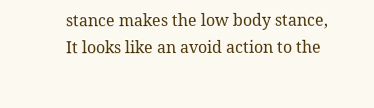stance makes the low body stance, It looks like an avoid action to the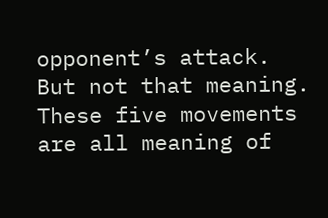opponent’s attack. But not that meaning.
These five movements are all meaning of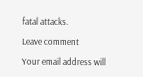fatal attacks.

Leave comment

Your email address will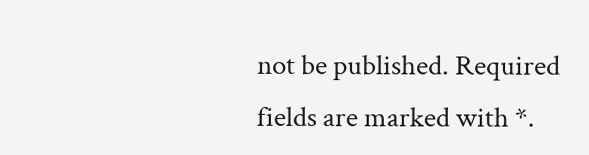not be published. Required fields are marked with *.